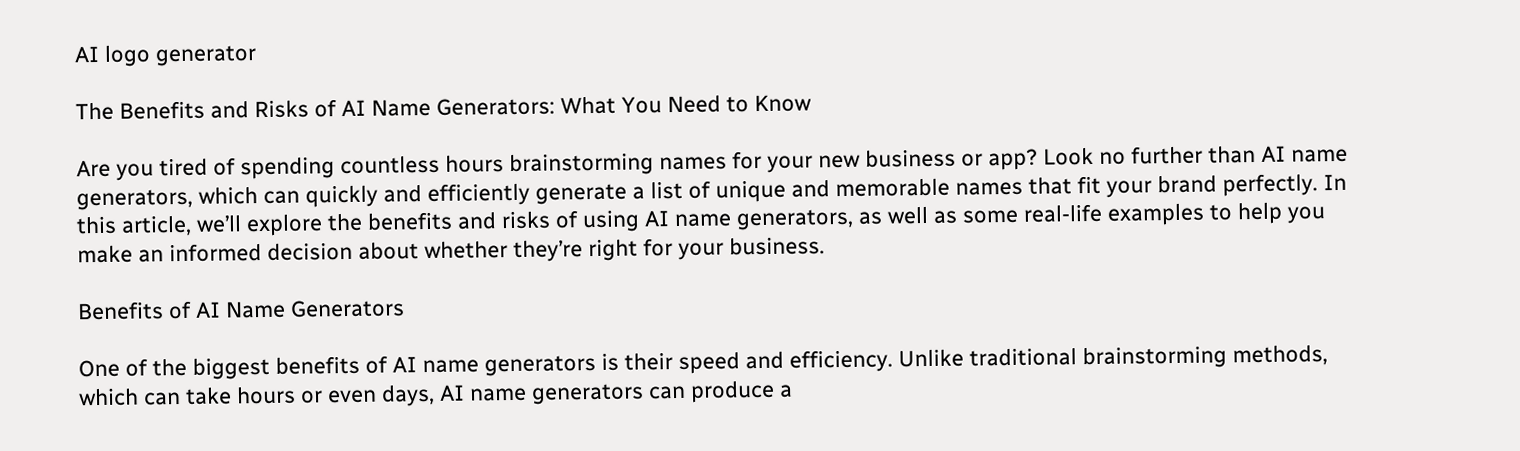AI logo generator

The Benefits and Risks of AI Name Generators: What You Need to Know

Are you tired of spending countless hours brainstorming names for your new business or app? Look no further than AI name generators, which can quickly and efficiently generate a list of unique and memorable names that fit your brand perfectly. In this article, we’ll explore the benefits and risks of using AI name generators, as well as some real-life examples to help you make an informed decision about whether they’re right for your business.

Benefits of AI Name Generators

One of the biggest benefits of AI name generators is their speed and efficiency. Unlike traditional brainstorming methods, which can take hours or even days, AI name generators can produce a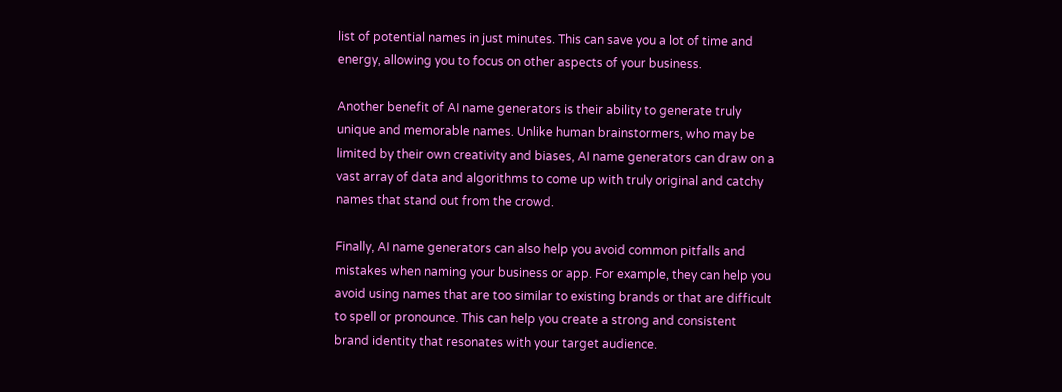list of potential names in just minutes. This can save you a lot of time and energy, allowing you to focus on other aspects of your business.

Another benefit of AI name generators is their ability to generate truly unique and memorable names. Unlike human brainstormers, who may be limited by their own creativity and biases, AI name generators can draw on a vast array of data and algorithms to come up with truly original and catchy names that stand out from the crowd.

Finally, AI name generators can also help you avoid common pitfalls and mistakes when naming your business or app. For example, they can help you avoid using names that are too similar to existing brands or that are difficult to spell or pronounce. This can help you create a strong and consistent brand identity that resonates with your target audience.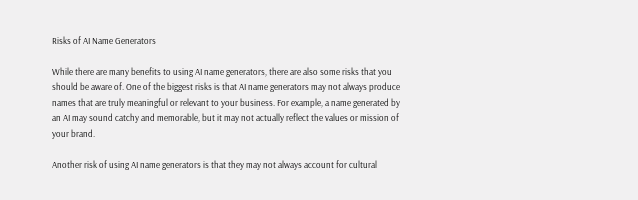Risks of AI Name Generators

While there are many benefits to using AI name generators, there are also some risks that you should be aware of. One of the biggest risks is that AI name generators may not always produce names that are truly meaningful or relevant to your business. For example, a name generated by an AI may sound catchy and memorable, but it may not actually reflect the values or mission of your brand.

Another risk of using AI name generators is that they may not always account for cultural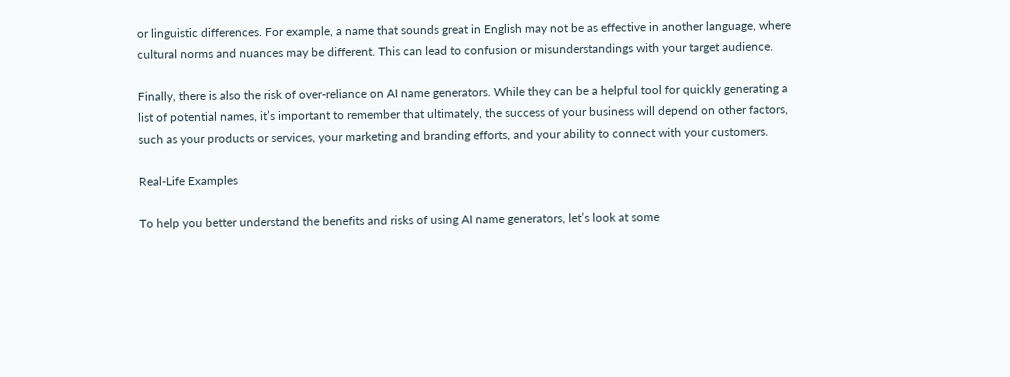or linguistic differences. For example, a name that sounds great in English may not be as effective in another language, where cultural norms and nuances may be different. This can lead to confusion or misunderstandings with your target audience.

Finally, there is also the risk of over-reliance on AI name generators. While they can be a helpful tool for quickly generating a list of potential names, it’s important to remember that ultimately, the success of your business will depend on other factors, such as your products or services, your marketing and branding efforts, and your ability to connect with your customers.

Real-Life Examples

To help you better understand the benefits and risks of using AI name generators, let’s look at some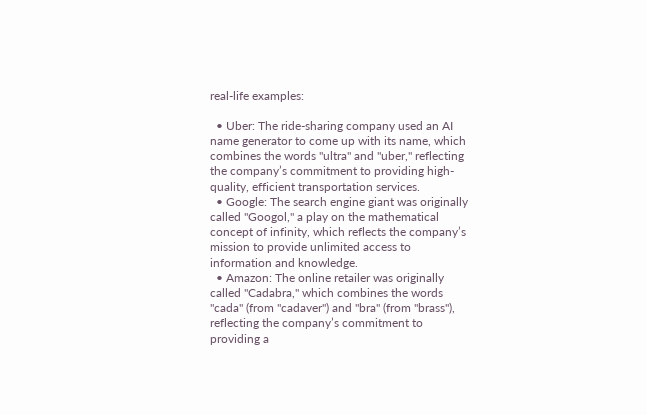real-life examples:

  • Uber: The ride-sharing company used an AI name generator to come up with its name, which combines the words "ultra" and "uber," reflecting the company’s commitment to providing high-quality, efficient transportation services.
  • Google: The search engine giant was originally called "Googol," a play on the mathematical concept of infinity, which reflects the company’s mission to provide unlimited access to information and knowledge.
  • Amazon: The online retailer was originally called "Cadabra," which combines the words "cada" (from "cadaver") and "bra" (from "brass"), reflecting the company’s commitment to providing a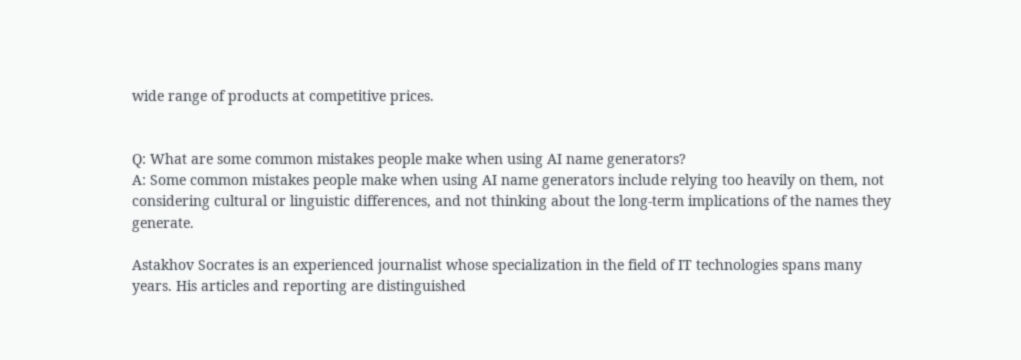wide range of products at competitive prices.


Q: What are some common mistakes people make when using AI name generators?
A: Some common mistakes people make when using AI name generators include relying too heavily on them, not considering cultural or linguistic differences, and not thinking about the long-term implications of the names they generate.

Astakhov Socrates is an experienced journalist whose specialization in the field of IT technologies spans many years. His articles and reporting are distinguished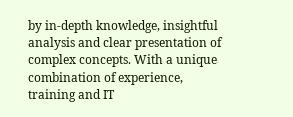by in-depth knowledge, insightful analysis and clear presentation of complex concepts. With a unique combination of experience, training and IT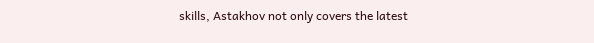skills, Astakhov not only covers the latest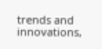trends and innovations,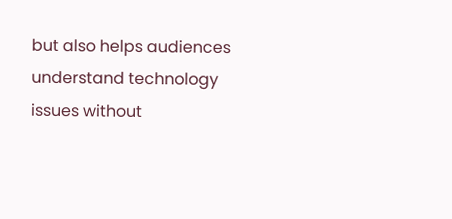but also helps audiences understand technology issues without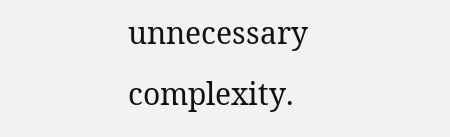unnecessary complexity.